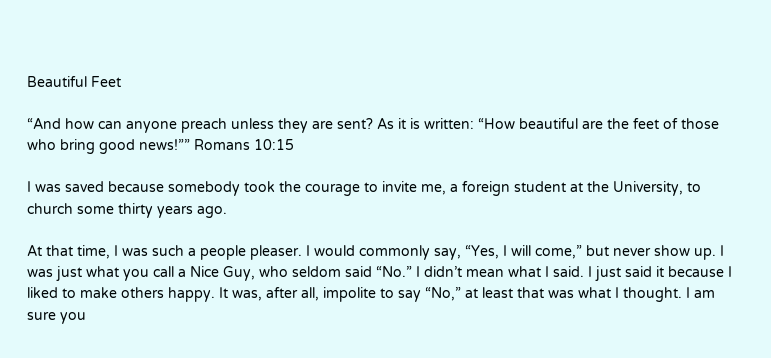Beautiful Feet

“And how can anyone preach unless they are sent? As it is written: “How beautiful are the feet of those who bring good news!”” Romans 10:15

I was saved because somebody took the courage to invite me, a foreign student at the University, to church some thirty years ago.

At that time, I was such a people pleaser. I would commonly say, “Yes, I will come,” but never show up. I was just what you call a Nice Guy, who seldom said “No.” I didn’t mean what I said. I just said it because I liked to make others happy. It was, after all, impolite to say “No,” at least that was what I thought. I am sure you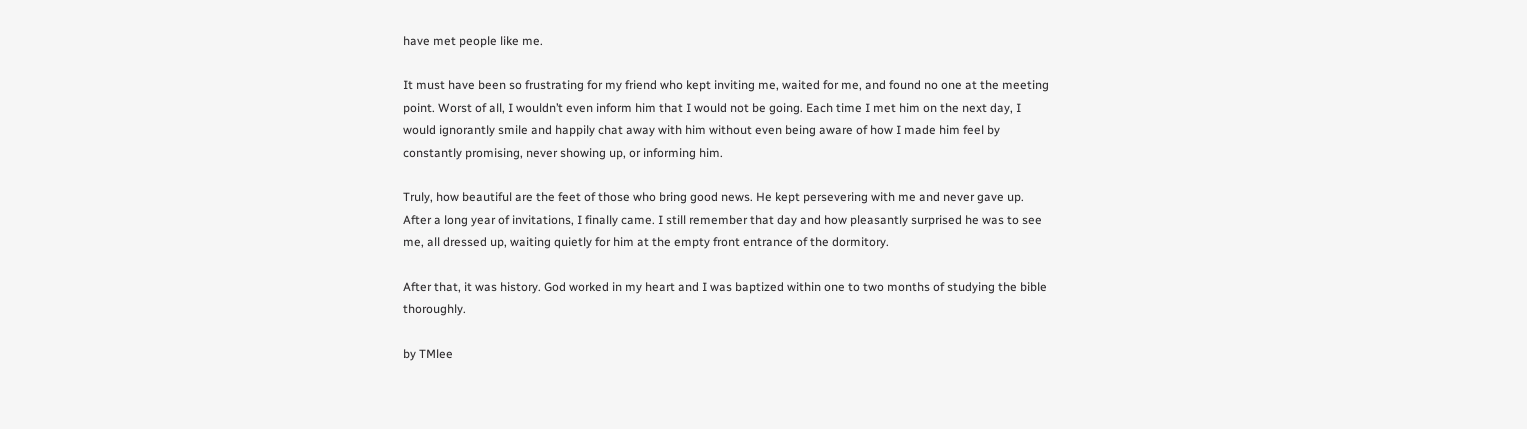have met people like me.

It must have been so frustrating for my friend who kept inviting me, waited for me, and found no one at the meeting point. Worst of all, I wouldn’t even inform him that I would not be going. Each time I met him on the next day, I would ignorantly smile and happily chat away with him without even being aware of how I made him feel by constantly promising, never showing up, or informing him.

Truly, how beautiful are the feet of those who bring good news. He kept persevering with me and never gave up. After a long year of invitations, I finally came. I still remember that day and how pleasantly surprised he was to see me, all dressed up, waiting quietly for him at the empty front entrance of the dormitory.

After that, it was history. God worked in my heart and I was baptized within one to two months of studying the bible thoroughly.

by TMlee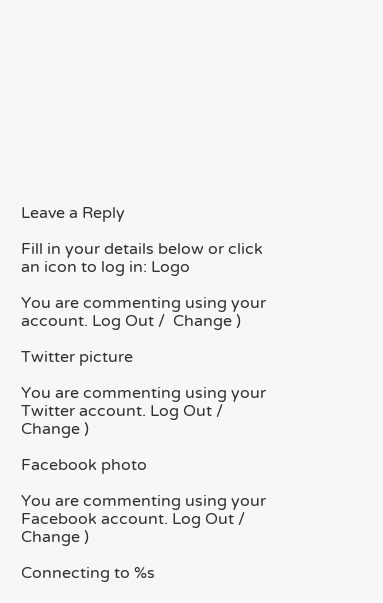Leave a Reply

Fill in your details below or click an icon to log in: Logo

You are commenting using your account. Log Out /  Change )

Twitter picture

You are commenting using your Twitter account. Log Out /  Change )

Facebook photo

You are commenting using your Facebook account. Log Out /  Change )

Connecting to %s